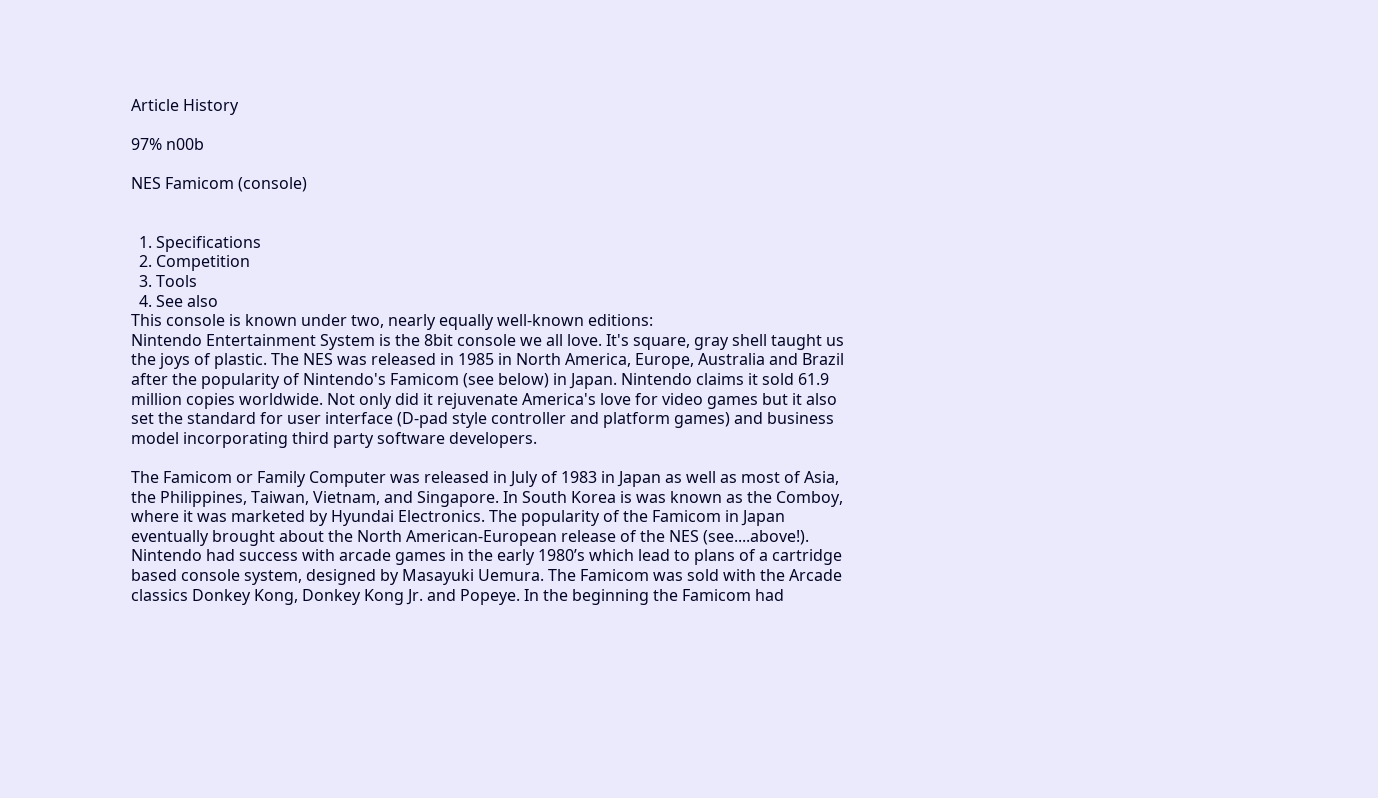Article History

97% n00b

NES Famicom (console)


  1. Specifications
  2. Competition
  3. Tools
  4. See also
This console is known under two, nearly equally well-known editions:
Nintendo Entertainment System is the 8bit console we all love. It's square, gray shell taught us the joys of plastic. The NES was released in 1985 in North America, Europe, Australia and Brazil after the popularity of Nintendo's Famicom (see below) in Japan. Nintendo claims it sold 61.9 million copies worldwide. Not only did it rejuvenate America's love for video games but it also set the standard for user interface (D-pad style controller and platform games) and business model incorporating third party software developers.

The Famicom or Family Computer was released in July of 1983 in Japan as well as most of Asia, the Philippines, Taiwan, Vietnam, and Singapore. In South Korea is was known as the Comboy, where it was marketed by Hyundai Electronics. The popularity of the Famicom in Japan eventually brought about the North American-European release of the NES (see....above!). Nintendo had success with arcade games in the early 1980’s which lead to plans of a cartridge based console system, designed by Masayuki Uemura. The Famicom was sold with the Arcade classics Donkey Kong, Donkey Kong Jr. and Popeye. In the beginning the Famicom had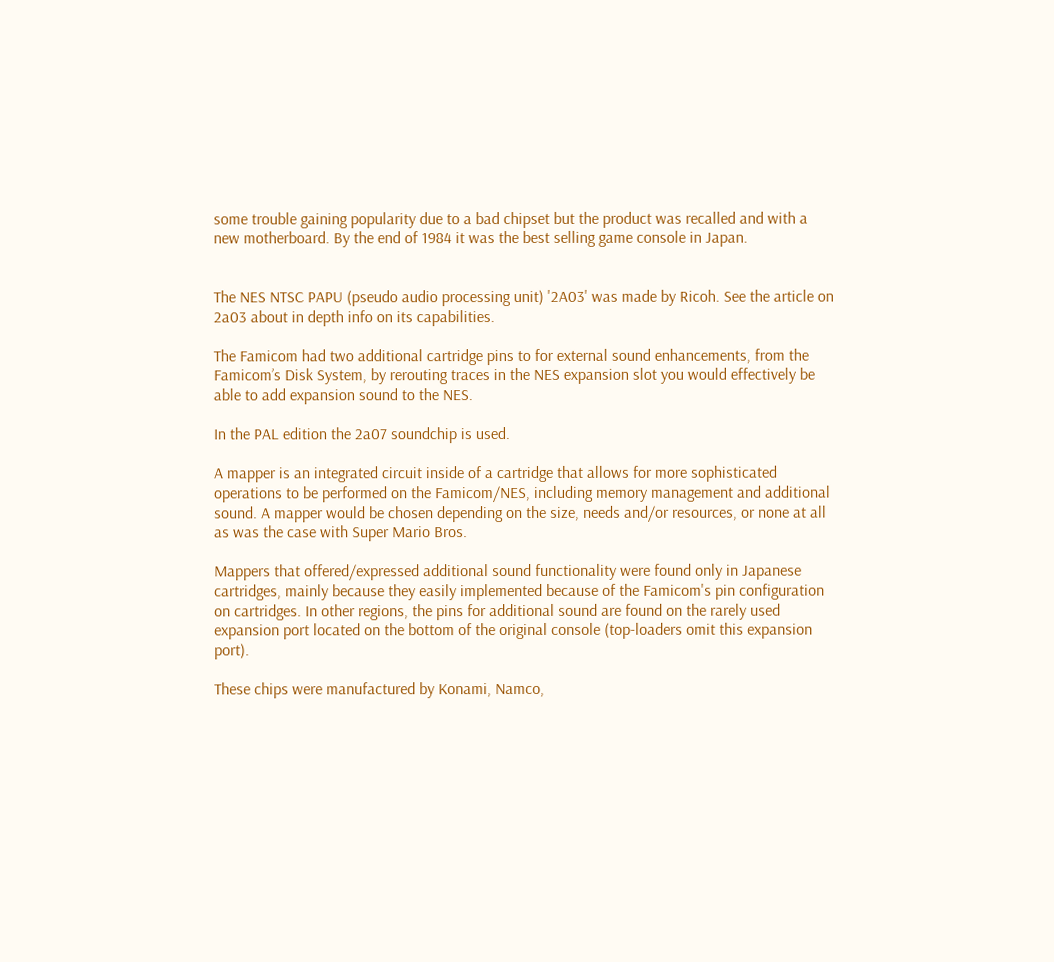some trouble gaining popularity due to a bad chipset but the product was recalled and with a new motherboard. By the end of 1984 it was the best selling game console in Japan.


The NES NTSC PAPU (pseudo audio processing unit) '2A03' was made by Ricoh. See the article on 2a03 about in depth info on its capabilities.

The Famicom had two additional cartridge pins to for external sound enhancements, from the Famicom’s Disk System, by rerouting traces in the NES expansion slot you would effectively be able to add expansion sound to the NES.

In the PAL edition the 2a07 soundchip is used.

A mapper is an integrated circuit inside of a cartridge that allows for more sophisticated operations to be performed on the Famicom/NES, including memory management and additional sound. A mapper would be chosen depending on the size, needs and/or resources, or none at all as was the case with Super Mario Bros.

Mappers that offered/expressed additional sound functionality were found only in Japanese cartridges, mainly because they easily implemented because of the Famicom's pin configuration on cartridges. In other regions, the pins for additional sound are found on the rarely used expansion port located on the bottom of the original console (top-loaders omit this expansion port).

These chips were manufactured by Konami, Namco,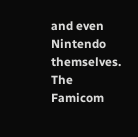and even Nintendo themselves. The Famicom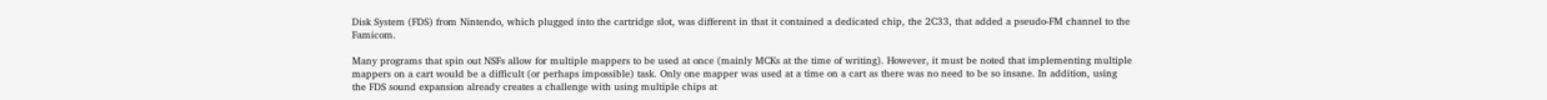Disk System (FDS) from Nintendo, which plugged into the cartridge slot, was different in that it contained a dedicated chip, the 2C33, that added a pseudo-FM channel to the Famicom.

Many programs that spin out NSFs allow for multiple mappers to be used at once (mainly MCKs at the time of writing). However, it must be noted that implementing multiple mappers on a cart would be a difficult (or perhaps impossible) task. Only one mapper was used at a time on a cart as there was no need to be so insane. In addition, using the FDS sound expansion already creates a challenge with using multiple chips at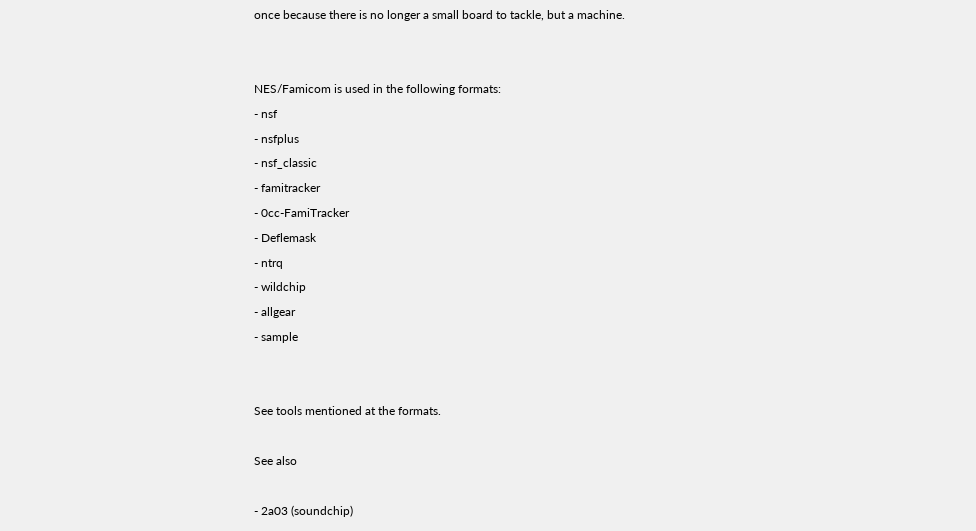once because there is no longer a small board to tackle, but a machine.


NES/Famicom is used in the following formats:
- nsf
- nsfplus
- nsf_classic
- famitracker
- 0cc-FamiTracker
- Deflemask
- ntrq
- wildchip
- allgear
- sample


See tools mentioned at the formats.

See also

- 2a03 (soundchip)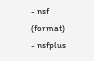- nsf (format)
- nsfplus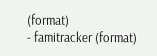(format)
- famitracker (format)